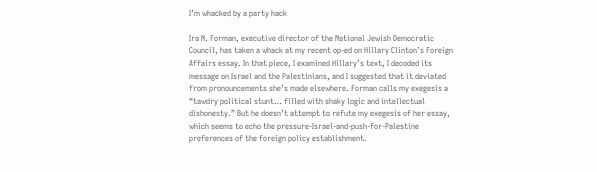I’m whacked by a party hack

Ira N. Forman, executive director of the National Jewish Democratic Council, has taken a whack at my recent op-ed on Hillary Clinton’s Foreign Affairs essay. In that piece, I examined Hillary’s text, I decoded its message on Israel and the Palestinians, and I suggested that it deviated from pronouncements she’s made elsewhere. Forman calls my exegesis a “tawdry political stunt… filled with shaky logic and intellectual dishonesty.” But he doesn’t attempt to refute my exegesis of her essay, which seems to echo the pressure-Israel-and-push-for-Palestine preferences of the foreign policy establishment.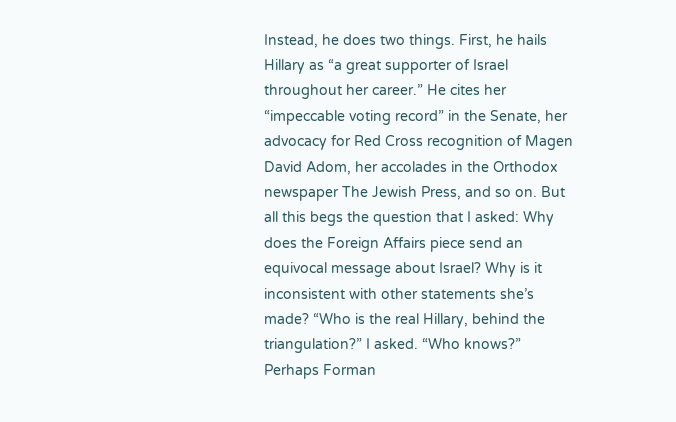Instead, he does two things. First, he hails Hillary as “a great supporter of Israel throughout her career.” He cites her “impeccable voting record” in the Senate, her advocacy for Red Cross recognition of Magen David Adom, her accolades in the Orthodox newspaper The Jewish Press, and so on. But all this begs the question that I asked: Why does the Foreign Affairs piece send an equivocal message about Israel? Why is it inconsistent with other statements she’s made? “Who is the real Hillary, behind the triangulation?” I asked. “Who knows?” Perhaps Forman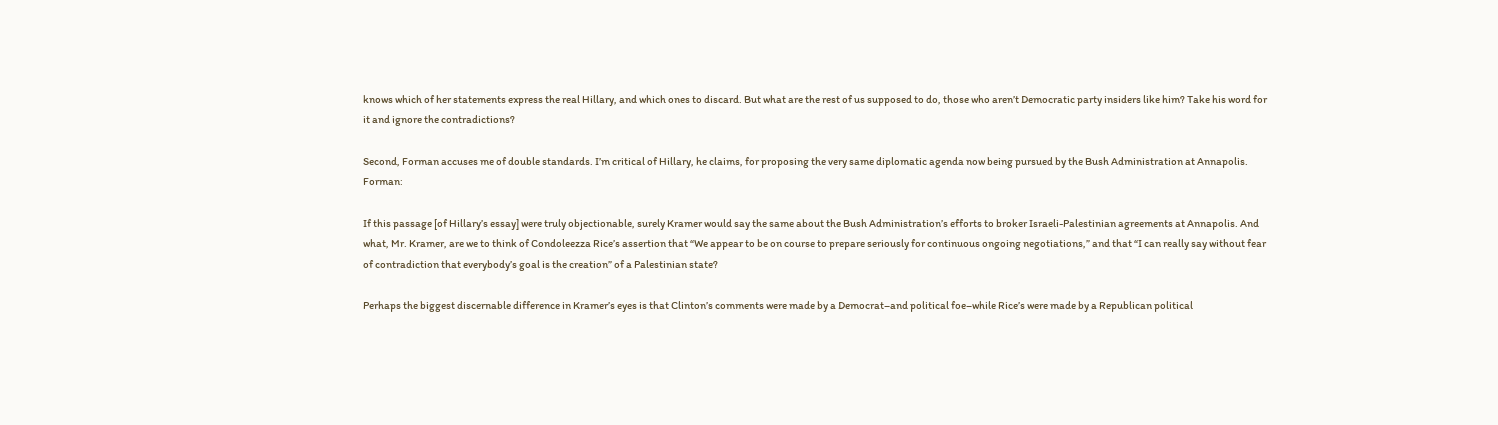knows which of her statements express the real Hillary, and which ones to discard. But what are the rest of us supposed to do, those who aren’t Democratic party insiders like him? Take his word for it and ignore the contradictions?

Second, Forman accuses me of double standards. I’m critical of Hillary, he claims, for proposing the very same diplomatic agenda now being pursued by the Bush Administration at Annapolis. Forman:

If this passage [of Hillary’s essay] were truly objectionable, surely Kramer would say the same about the Bush Administration’s efforts to broker Israeli-Palestinian agreements at Annapolis. And what, Mr. Kramer, are we to think of Condoleezza Rice’s assertion that “We appear to be on course to prepare seriously for continuous ongoing negotiations,” and that “I can really say without fear of contradiction that everybody’s goal is the creation” of a Palestinian state?

Perhaps the biggest discernable difference in Kramer’s eyes is that Clinton’s comments were made by a Democrat–and political foe–while Rice’s were made by a Republican political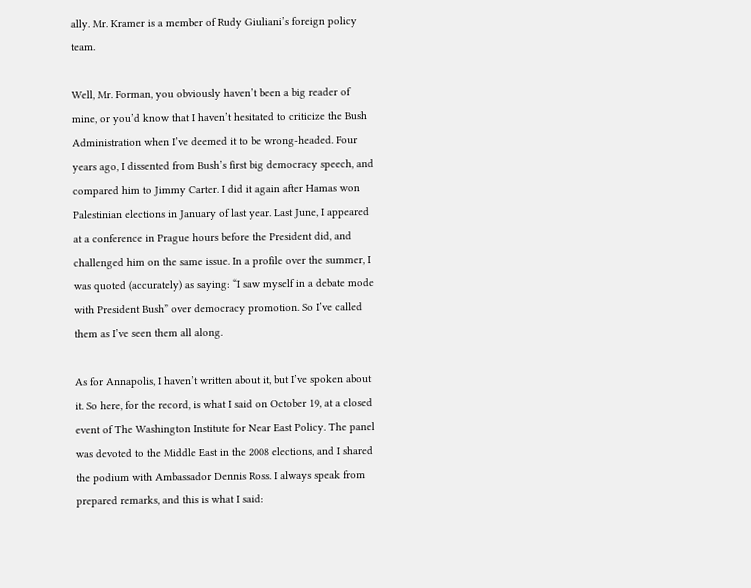ally. Mr. Kramer is a member of Rudy Giuliani’s foreign policy team.

Well, Mr. Forman, you obviously haven’t been a big reader of mine, or you’d know that I haven’t hesitated to criticize the Bush Administration when I’ve deemed it to be wrong-headed. Four years ago, I dissented from Bush’s first big democracy speech, and compared him to Jimmy Carter. I did it again after Hamas won Palestinian elections in January of last year. Last June, I appeared at a conference in Prague hours before the President did, and challenged him on the same issue. In a profile over the summer, I was quoted (accurately) as saying: “I saw myself in a debate mode with President Bush” over democracy promotion. So I’ve called them as I’ve seen them all along.

As for Annapolis, I haven’t written about it, but I’ve spoken about it. So here, for the record, is what I said on October 19, at a closed event of The Washington Institute for Near East Policy. The panel was devoted to the Middle East in the 2008 elections, and I shared the podium with Ambassador Dennis Ross. I always speak from prepared remarks, and this is what I said: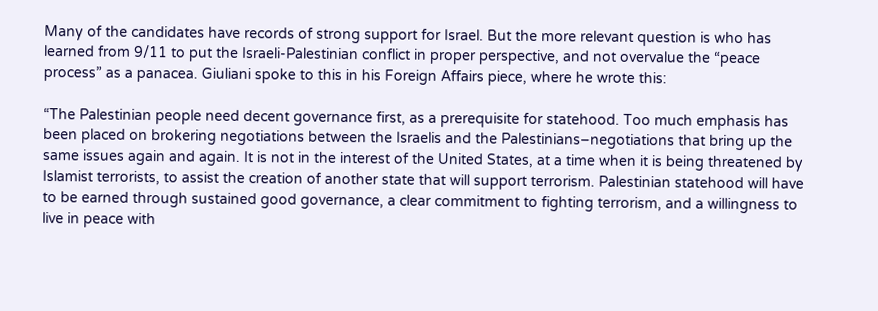Many of the candidates have records of strong support for Israel. But the more relevant question is who has learned from 9/11 to put the Israeli-Palestinian conflict in proper perspective, and not overvalue the “peace process” as a panacea. Giuliani spoke to this in his Foreign Affairs piece, where he wrote this:

“The Palestinian people need decent governance first, as a prerequisite for statehood. Too much emphasis has been placed on brokering negotiations between the Israelis and the Palestinians–negotiations that bring up the same issues again and again. It is not in the interest of the United States, at a time when it is being threatened by Islamist terrorists, to assist the creation of another state that will support terrorism. Palestinian statehood will have to be earned through sustained good governance, a clear commitment to fighting terrorism, and a willingness to live in peace with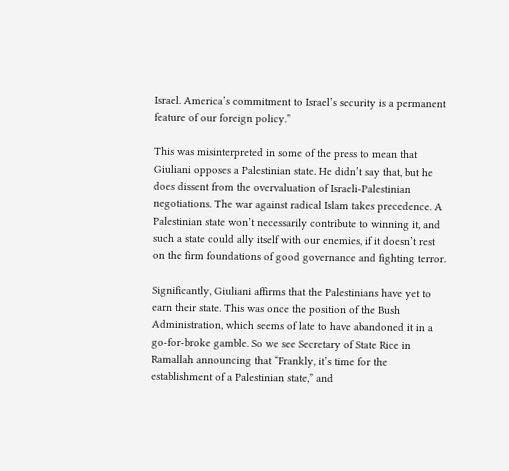Israel. America’s commitment to Israel’s security is a permanent feature of our foreign policy.”

This was misinterpreted in some of the press to mean that Giuliani opposes a Palestinian state. He didn’t say that, but he does dissent from the overvaluation of Israeli-Palestinian negotiations. The war against radical Islam takes precedence. A Palestinian state won’t necessarily contribute to winning it, and such a state could ally itself with our enemies, if it doesn’t rest on the firm foundations of good governance and fighting terror.

Significantly, Giuliani affirms that the Palestinians have yet to earn their state. This was once the position of the Bush Administration, which seems of late to have abandoned it in a go-for-broke gamble. So we see Secretary of State Rice in Ramallah announcing that “Frankly, it’s time for the establishment of a Palestinian state,” and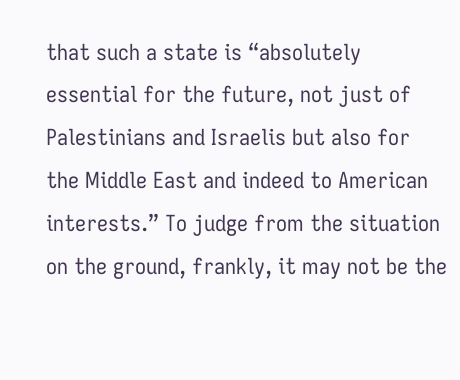that such a state is “absolutely essential for the future, not just of Palestinians and Israelis but also for the Middle East and indeed to American interests.” To judge from the situation on the ground, frankly, it may not be the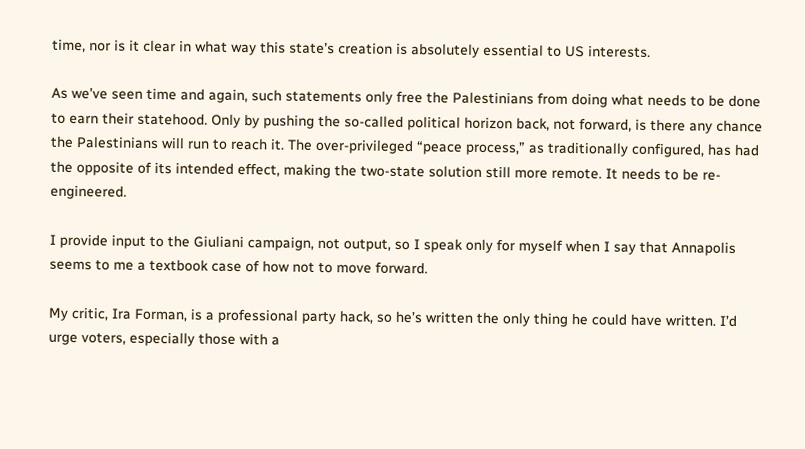time, nor is it clear in what way this state’s creation is absolutely essential to US interests.

As we’ve seen time and again, such statements only free the Palestinians from doing what needs to be done to earn their statehood. Only by pushing the so-called political horizon back, not forward, is there any chance the Palestinians will run to reach it. The over-privileged “peace process,” as traditionally configured, has had the opposite of its intended effect, making the two-state solution still more remote. It needs to be re-engineered.

I provide input to the Giuliani campaign, not output, so I speak only for myself when I say that Annapolis seems to me a textbook case of how not to move forward.

My critic, Ira Forman, is a professional party hack, so he’s written the only thing he could have written. I’d urge voters, especially those with a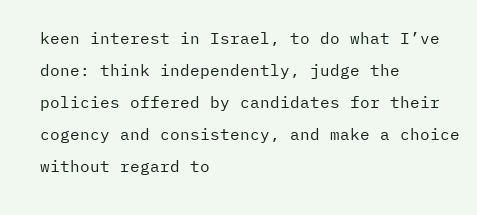keen interest in Israel, to do what I’ve done: think independently, judge the policies offered by candidates for their cogency and consistency, and make a choice without regard to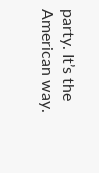party. It’s the American way.